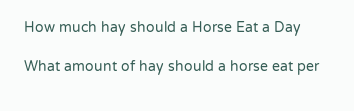How much hay should a Horse Eat a Day

What amount of hay should a horse eat per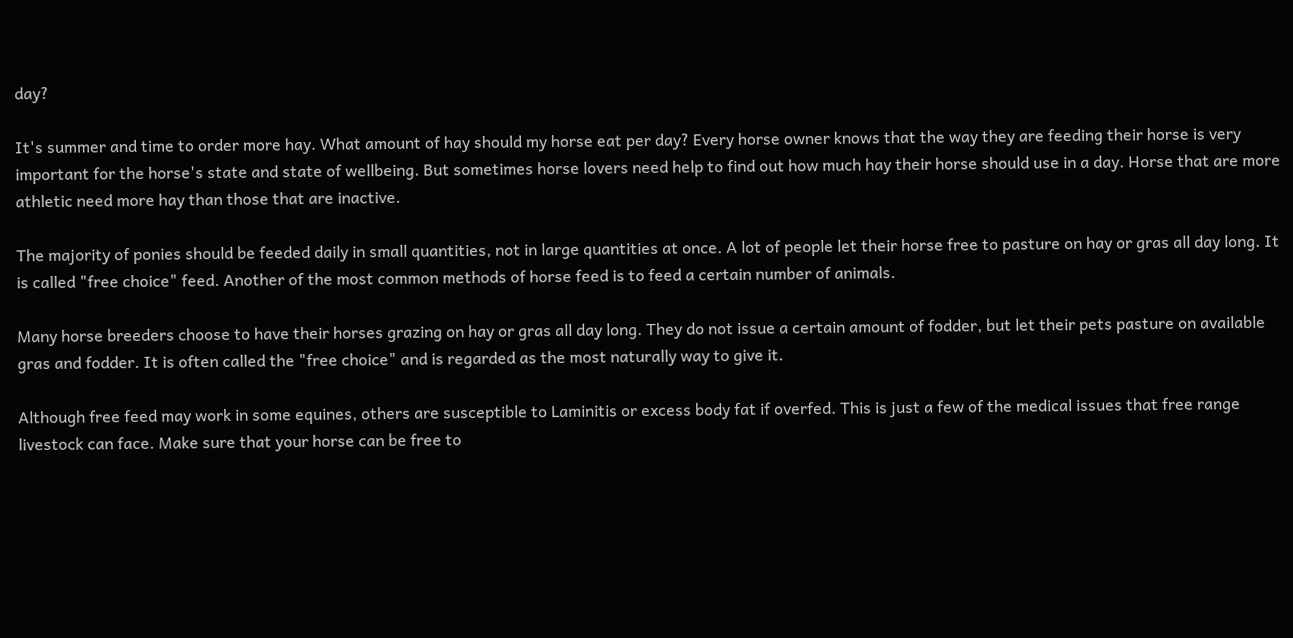day?

It's summer and time to order more hay. What amount of hay should my horse eat per day? Every horse owner knows that the way they are feeding their horse is very important for the horse's state and state of wellbeing. But sometimes horse lovers need help to find out how much hay their horse should use in a day. Horse that are more athletic need more hay than those that are inactive.

The majority of ponies should be feeded daily in small quantities, not in large quantities at once. A lot of people let their horse free to pasture on hay or gras all day long. It is called "free choice" feed. Another of the most common methods of horse feed is to feed a certain number of animals.

Many horse breeders choose to have their horses grazing on hay or gras all day long. They do not issue a certain amount of fodder, but let their pets pasture on available gras and fodder. It is often called the "free choice" and is regarded as the most naturally way to give it.

Although free feed may work in some equines, others are susceptible to Laminitis or excess body fat if overfed. This is just a few of the medical issues that free range livestock can face. Make sure that your horse can be free to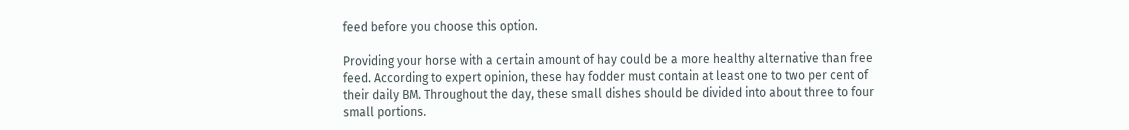feed before you choose this option.

Providing your horse with a certain amount of hay could be a more healthy alternative than free feed. According to expert opinion, these hay fodder must contain at least one to two per cent of their daily BM. Throughout the day, these small dishes should be divided into about three to four small portions.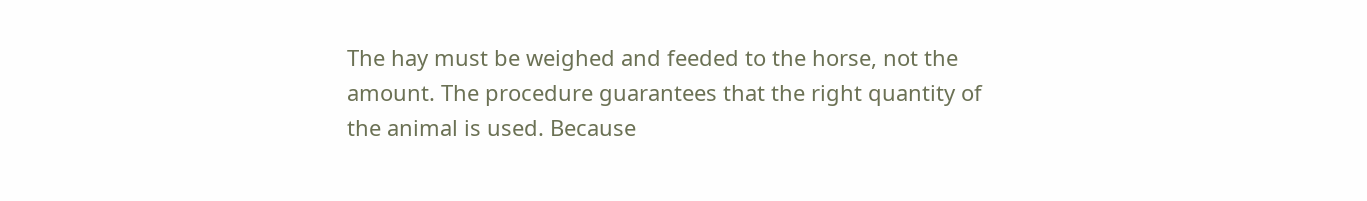The hay must be weighed and feeded to the horse, not the amount. The procedure guarantees that the right quantity of the animal is used. Because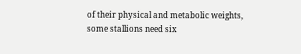of their physical and metabolic weights, some stallions need six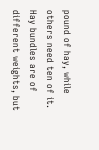pound of hay, while others need ten of it. Hay bundles are of different weights, but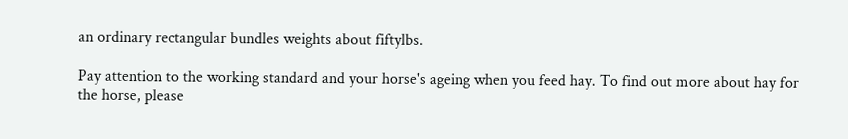an ordinary rectangular bundles weights about fiftylbs.

Pay attention to the working standard and your horse's ageing when you feed hay. To find out more about hay for the horse, please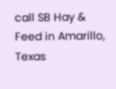call SB Hay & Feed in Amarillo, Texas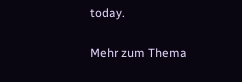today.

Mehr zum Thema